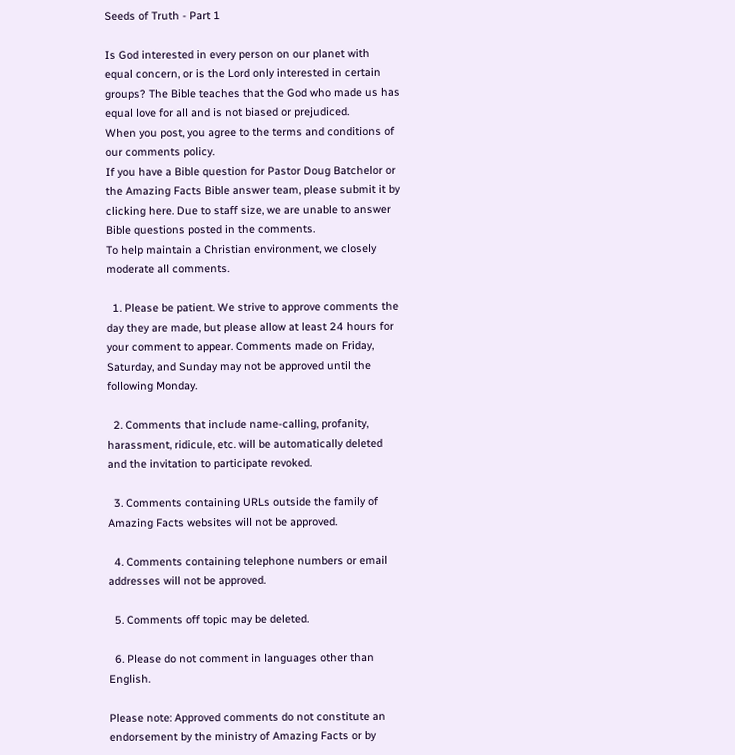Seeds of Truth - Part 1

Is God interested in every person on our planet with equal concern, or is the Lord only interested in certain groups? The Bible teaches that the God who made us has equal love for all and is not biased or prejudiced.
When you post, you agree to the terms and conditions of our comments policy.
If you have a Bible question for Pastor Doug Batchelor or the Amazing Facts Bible answer team, please submit it by clicking here. Due to staff size, we are unable to answer Bible questions posted in the comments.
To help maintain a Christian environment, we closely moderate all comments.

  1. Please be patient. We strive to approve comments the day they are made, but please allow at least 24 hours for your comment to appear. Comments made on Friday, Saturday, and Sunday may not be approved until the following Monday.

  2. Comments that include name-calling, profanity, harassment, ridicule, etc. will be automatically deleted and the invitation to participate revoked.

  3. Comments containing URLs outside the family of Amazing Facts websites will not be approved.

  4. Comments containing telephone numbers or email addresses will not be approved.

  5. Comments off topic may be deleted.

  6. Please do not comment in languages other than English.

Please note: Approved comments do not constitute an endorsement by the ministry of Amazing Facts or by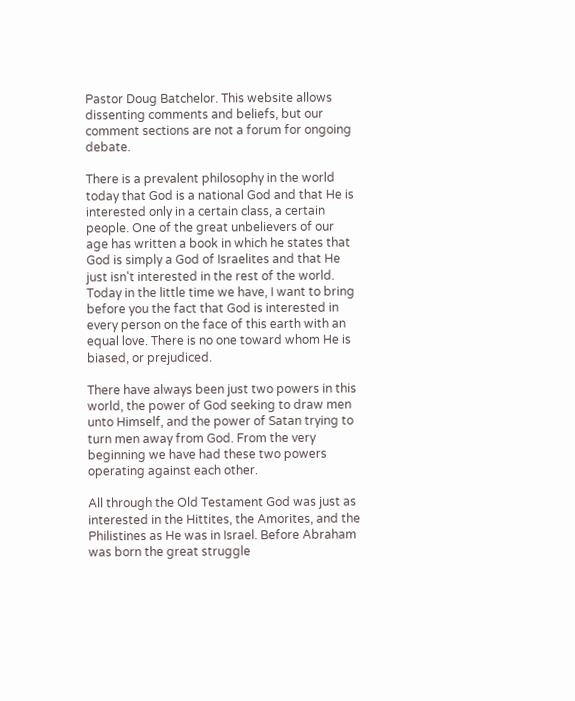Pastor Doug Batchelor. This website allows dissenting comments and beliefs, but our comment sections are not a forum for ongoing debate.

There is a prevalent philosophy in the world today that God is a national God and that He is interested only in a certain class, a certain people. One of the great unbelievers of our age has written a book in which he states that God is simply a God of Israelites and that He just isn't interested in the rest of the world. Today in the little time we have, I want to bring before you the fact that God is interested in every person on the face of this earth with an equal love. There is no one toward whom He is biased, or prejudiced.

There have always been just two powers in this world, the power of God seeking to draw men unto Himself, and the power of Satan trying to turn men away from God. From the very beginning we have had these two powers operating against each other.

All through the Old Testament God was just as interested in the Hittites, the Amorites, and the Philistines as He was in Israel. Before Abraham was born the great struggle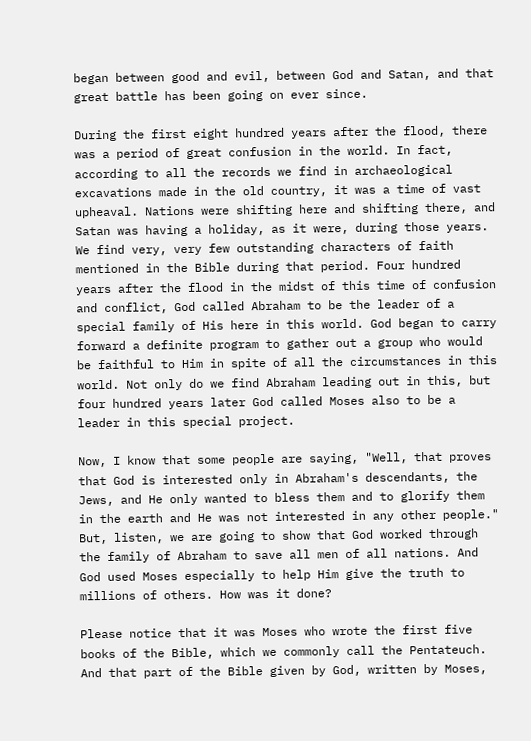began between good and evil, between God and Satan, and that great battle has been going on ever since.

During the first eight hundred years after the flood, there was a period of great confusion in the world. In fact, according to all the records we find in archaeological excavations made in the old country, it was a time of vast upheaval. Nations were shifting here and shifting there, and Satan was having a holiday, as it were, during those years. We find very, very few outstanding characters of faith mentioned in the Bible during that period. Four hundred years after the flood in the midst of this time of confusion and conflict, God called Abraham to be the leader of a special family of His here in this world. God began to carry forward a definite program to gather out a group who would be faithful to Him in spite of all the circumstances in this world. Not only do we find Abraham leading out in this, but four hundred years later God called Moses also to be a leader in this special project.

Now, I know that some people are saying, "Well, that proves that God is interested only in Abraham's descendants, the Jews, and He only wanted to bless them and to glorify them in the earth and He was not interested in any other people." But, listen, we are going to show that God worked through the family of Abraham to save all men of all nations. And God used Moses especially to help Him give the truth to millions of others. How was it done?

Please notice that it was Moses who wrote the first five books of the Bible, which we commonly call the Pentateuch. And that part of the Bible given by God, written by Moses,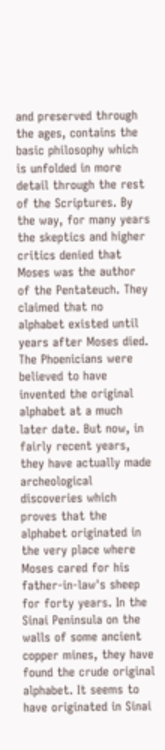and preserved through the ages, contains the basic philosophy which is unfolded in more detail through the rest of the Scriptures. By the way, for many years the skeptics and higher critics denied that Moses was the author of the Pentateuch. They claimed that no alphabet existed until years after Moses died. The Phoenicians were believed to have invented the original alphabet at a much later date. But now, in fairly recent years, they have actually made archeological discoveries which proves that the alphabet originated in the very place where Moses cared for his father-in-law's sheep for forty years. In the Sinai Peninsula on the walls of some ancient copper mines, they have found the crude original alphabet. It seems to have originated in Sinai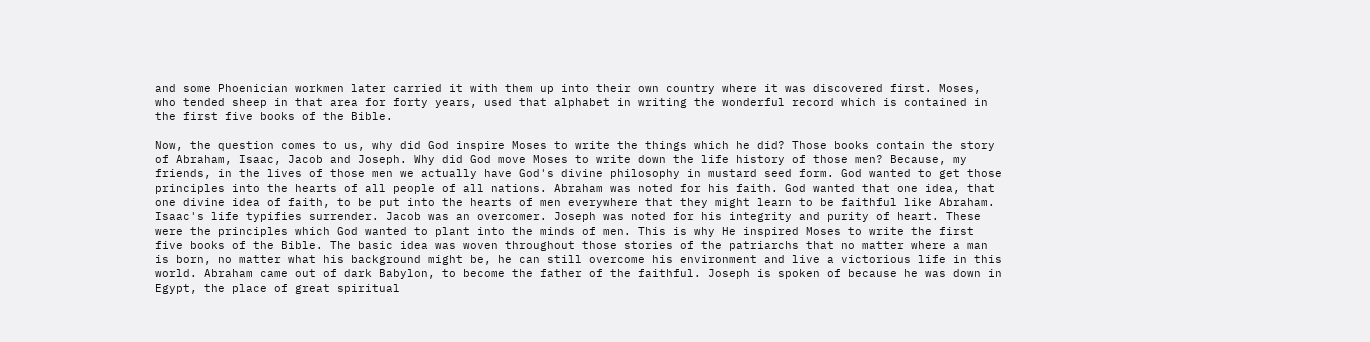and some Phoenician workmen later carried it with them up into their own country where it was discovered first. Moses, who tended sheep in that area for forty years, used that alphabet in writing the wonderful record which is contained in the first five books of the Bible.

Now, the question comes to us, why did God inspire Moses to write the things which he did? Those books contain the story of Abraham, Isaac, Jacob and Joseph. Why did God move Moses to write down the life history of those men? Because, my friends, in the lives of those men we actually have God's divine philosophy in mustard seed form. God wanted to get those principles into the hearts of all people of all nations. Abraham was noted for his faith. God wanted that one idea, that one divine idea of faith, to be put into the hearts of men everywhere that they might learn to be faithful like Abraham. Isaac's life typifies surrender. Jacob was an overcomer. Joseph was noted for his integrity and purity of heart. These were the principles which God wanted to plant into the minds of men. This is why He inspired Moses to write the first five books of the Bible. The basic idea was woven throughout those stories of the patriarchs that no matter where a man is born, no matter what his background might be, he can still overcome his environment and live a victorious life in this world. Abraham came out of dark Babylon, to become the father of the faithful. Joseph is spoken of because he was down in Egypt, the place of great spiritual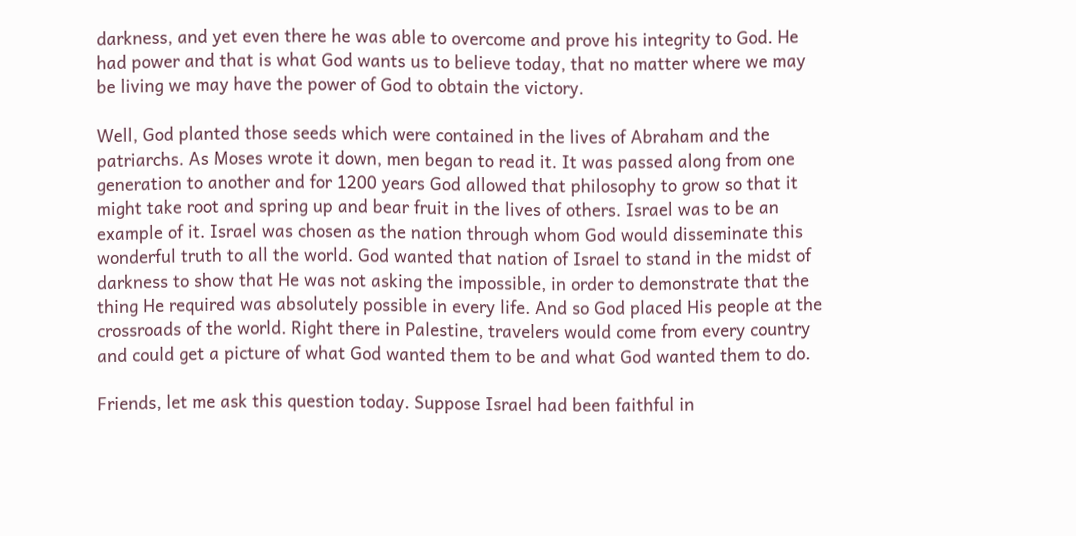darkness, and yet even there he was able to overcome and prove his integrity to God. He had power and that is what God wants us to believe today, that no matter where we may be living we may have the power of God to obtain the victory.

Well, God planted those seeds which were contained in the lives of Abraham and the patriarchs. As Moses wrote it down, men began to read it. It was passed along from one generation to another and for 1200 years God allowed that philosophy to grow so that it might take root and spring up and bear fruit in the lives of others. Israel was to be an example of it. Israel was chosen as the nation through whom God would disseminate this wonderful truth to all the world. God wanted that nation of Israel to stand in the midst of darkness to show that He was not asking the impossible, in order to demonstrate that the thing He required was absolutely possible in every life. And so God placed His people at the crossroads of the world. Right there in Palestine, travelers would come from every country and could get a picture of what God wanted them to be and what God wanted them to do.

Friends, let me ask this question today. Suppose Israel had been faithful in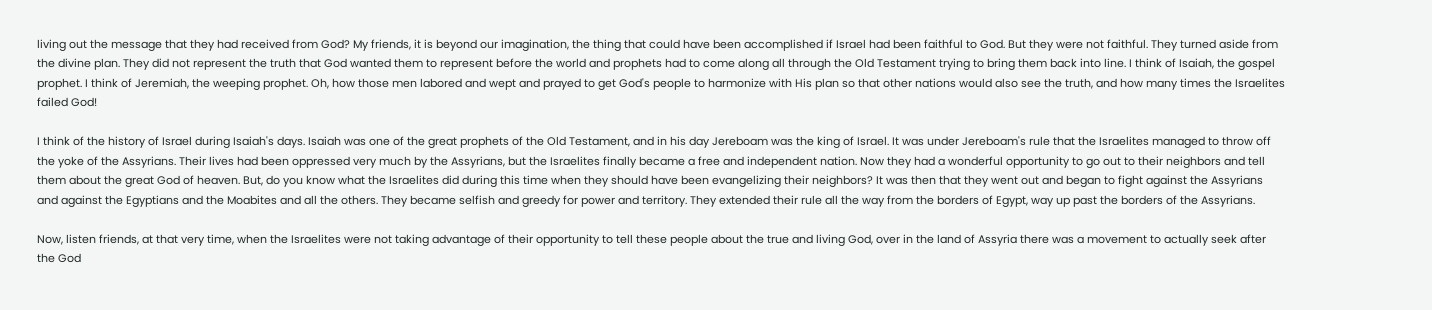living out the message that they had received from God? My friends, it is beyond our imagination, the thing that could have been accomplished if Israel had been faithful to God. But they were not faithful. They turned aside from the divine plan. They did not represent the truth that God wanted them to represent before the world and prophets had to come along all through the Old Testament trying to bring them back into line. I think of Isaiah, the gospel prophet. I think of Jeremiah, the weeping prophet. Oh, how those men labored and wept and prayed to get God's people to harmonize with His plan so that other nations would also see the truth, and how many times the Israelites failed God!

I think of the history of Israel during Isaiah's days. Isaiah was one of the great prophets of the Old Testament, and in his day Jereboam was the king of Israel. It was under Jereboam's rule that the Israelites managed to throw off the yoke of the Assyrians. Their lives had been oppressed very much by the Assyrians, but the Israelites finally became a free and independent nation. Now they had a wonderful opportunity to go out to their neighbors and tell them about the great God of heaven. But, do you know what the Israelites did during this time when they should have been evangelizing their neighbors? It was then that they went out and began to fight against the Assyrians and against the Egyptians and the Moabites and all the others. They became selfish and greedy for power and territory. They extended their rule all the way from the borders of Egypt, way up past the borders of the Assyrians.

Now, listen friends, at that very time, when the Israelites were not taking advantage of their opportunity to tell these people about the true and living God, over in the land of Assyria there was a movement to actually seek after the God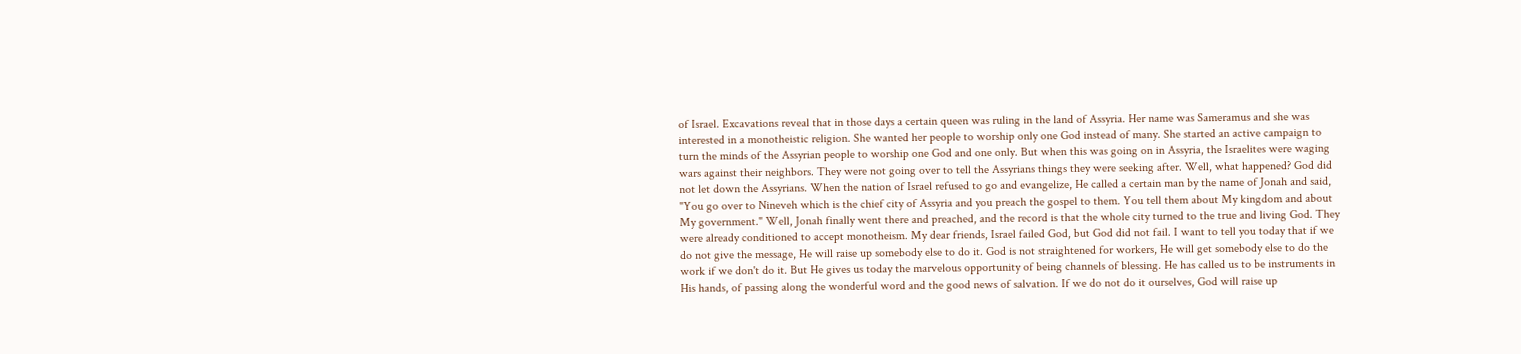of Israel. Excavations reveal that in those days a certain queen was ruling in the land of Assyria. Her name was Sameramus and she was interested in a monotheistic religion. She wanted her people to worship only one God instead of many. She started an active campaign to turn the minds of the Assyrian people to worship one God and one only. But when this was going on in Assyria, the Israelites were waging wars against their neighbors. They were not going over to tell the Assyrians things they were seeking after. Well, what happened? God did not let down the Assyrians. When the nation of Israel refused to go and evangelize, He called a certain man by the name of Jonah and said, "You go over to Nineveh which is the chief city of Assyria and you preach the gospel to them. You tell them about My kingdom and about My government." Well, Jonah finally went there and preached, and the record is that the whole city turned to the true and living God. They were already conditioned to accept monotheism. My dear friends, Israel failed God, but God did not fail. I want to tell you today that if we do not give the message, He will raise up somebody else to do it. God is not straightened for workers, He will get somebody else to do the work if we don't do it. But He gives us today the marvelous opportunity of being channels of blessing. He has called us to be instruments in His hands, of passing along the wonderful word and the good news of salvation. If we do not do it ourselves, God will raise up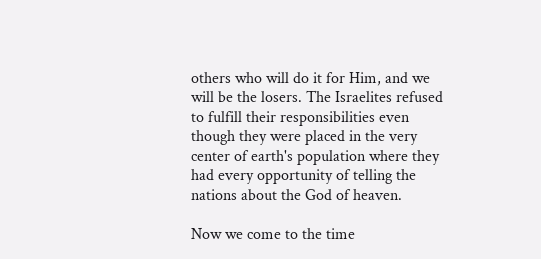others who will do it for Him, and we will be the losers. The Israelites refused to fulfill their responsibilities even though they were placed in the very center of earth's population where they had every opportunity of telling the nations about the God of heaven.

Now we come to the time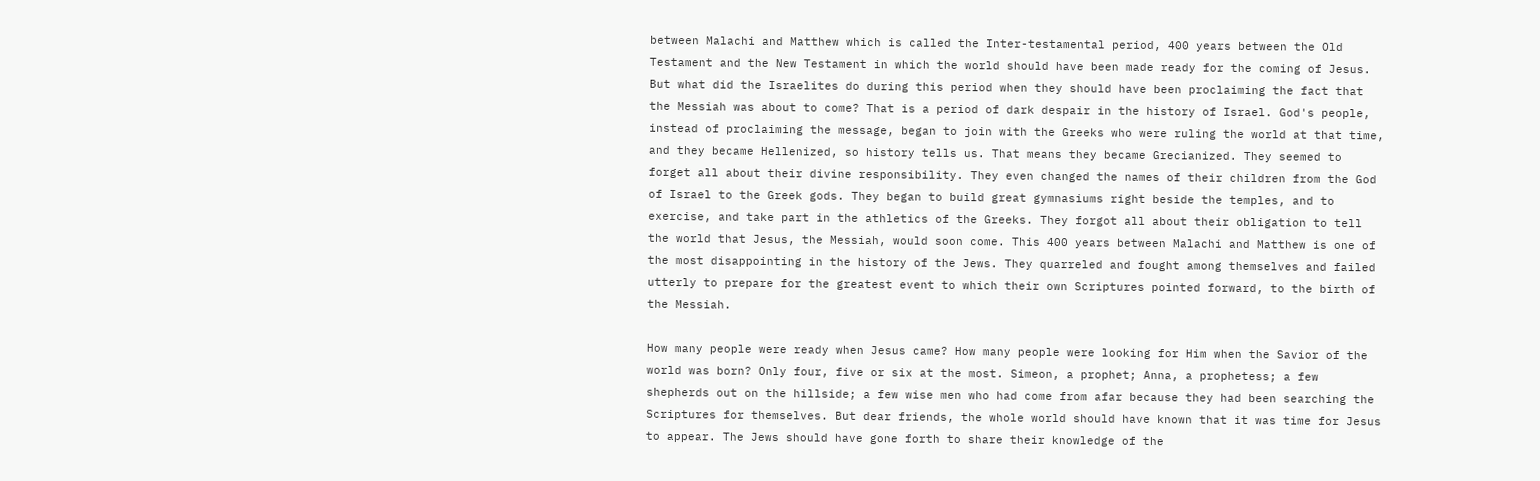between Malachi and Matthew which is called the Inter-testamental period, 400 years between the Old Testament and the New Testament in which the world should have been made ready for the coming of Jesus. But what did the Israelites do during this period when they should have been proclaiming the fact that the Messiah was about to come? That is a period of dark despair in the history of Israel. God's people, instead of proclaiming the message, began to join with the Greeks who were ruling the world at that time, and they became Hellenized, so history tells us. That means they became Grecianized. They seemed to forget all about their divine responsibility. They even changed the names of their children from the God of Israel to the Greek gods. They began to build great gymnasiums right beside the temples, and to exercise, and take part in the athletics of the Greeks. They forgot all about their obligation to tell the world that Jesus, the Messiah, would soon come. This 400 years between Malachi and Matthew is one of the most disappointing in the history of the Jews. They quarreled and fought among themselves and failed utterly to prepare for the greatest event to which their own Scriptures pointed forward, to the birth of the Messiah.

How many people were ready when Jesus came? How many people were looking for Him when the Savior of the world was born? Only four, five or six at the most. Simeon, a prophet; Anna, a prophetess; a few shepherds out on the hillside; a few wise men who had come from afar because they had been searching the Scriptures for themselves. But dear friends, the whole world should have known that it was time for Jesus to appear. The Jews should have gone forth to share their knowledge of the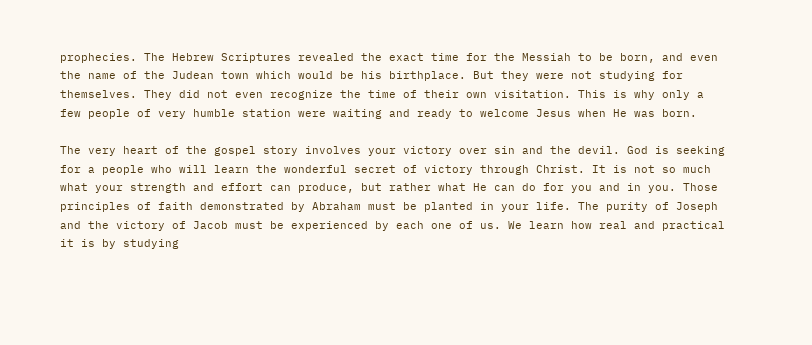prophecies. The Hebrew Scriptures revealed the exact time for the Messiah to be born, and even the name of the Judean town which would be his birthplace. But they were not studying for themselves. They did not even recognize the time of their own visitation. This is why only a few people of very humble station were waiting and ready to welcome Jesus when He was born.

The very heart of the gospel story involves your victory over sin and the devil. God is seeking for a people who will learn the wonderful secret of victory through Christ. It is not so much what your strength and effort can produce, but rather what He can do for you and in you. Those principles of faith demonstrated by Abraham must be planted in your life. The purity of Joseph and the victory of Jacob must be experienced by each one of us. We learn how real and practical it is by studying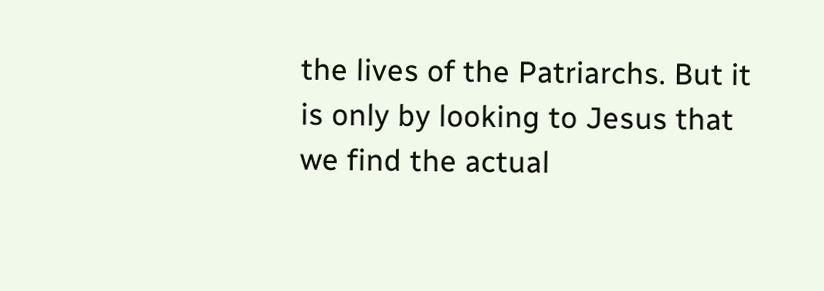the lives of the Patriarchs. But it is only by looking to Jesus that we find the actual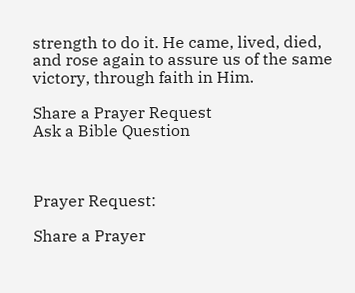strength to do it. He came, lived, died, and rose again to assure us of the same victory, through faith in Him.

Share a Prayer Request
Ask a Bible Question



Prayer Request:

Share a Prayer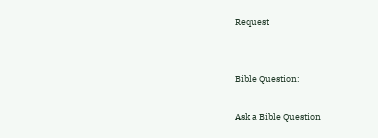Request


Bible Question:

Ask a Bible Question